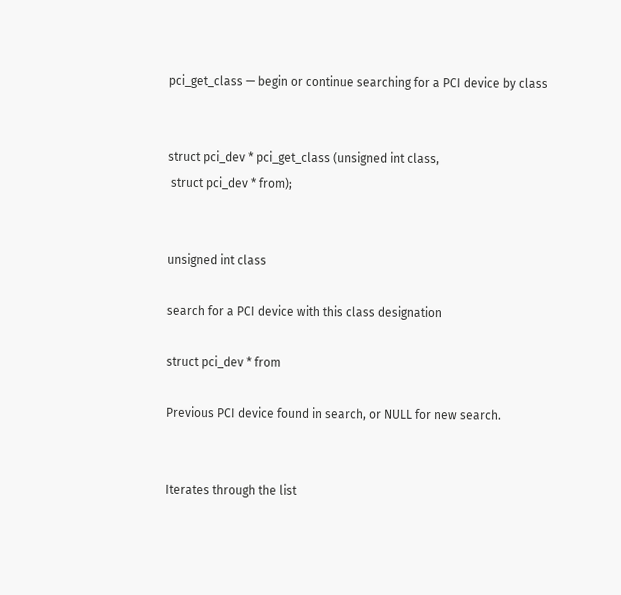pci_get_class — begin or continue searching for a PCI device by class


struct pci_dev * pci_get_class (unsigned int class,
 struct pci_dev * from);


unsigned int class

search for a PCI device with this class designation

struct pci_dev * from

Previous PCI device found in search, or NULL for new search.


Iterates through the list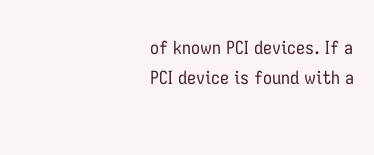of known PCI devices. If a PCI device is found with a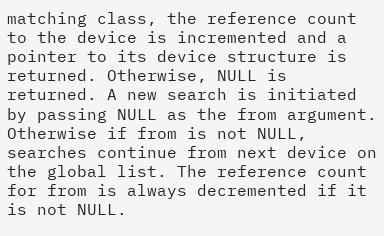matching class, the reference count to the device is incremented and a pointer to its device structure is returned. Otherwise, NULL is returned. A new search is initiated by passing NULL as the from argument. Otherwise if from is not NULL, searches continue from next device on the global list. The reference count for from is always decremented if it is not NULL.